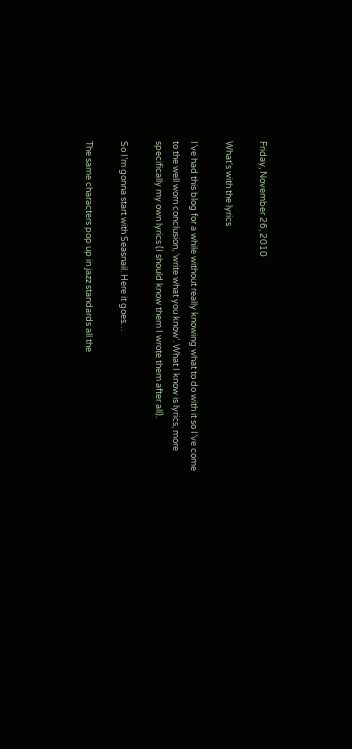Friday, November 26, 2010

What's with the lyrics

I’ve had this blog for a while without really knowing what to do with it so I’ve come to the well worn conclusion, ‘write what you know’. What I know is lyrics, more specifically my own lyrics (I should know them I wrote them after all).

So I’m gonna start with Seasnail. Here it goes…

The same characters pop up in jazz standards all the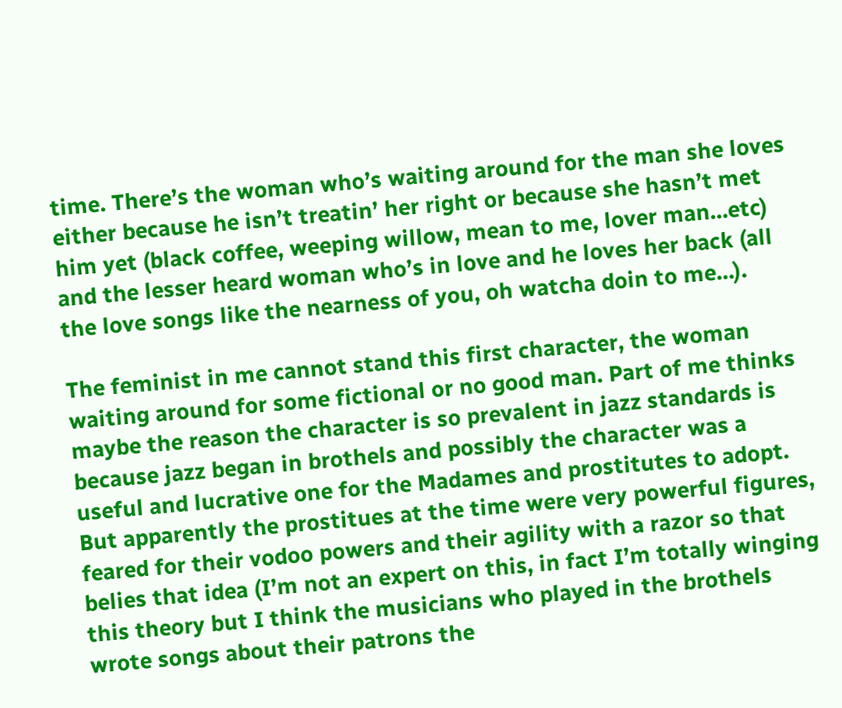time. There’s the woman who’s waiting around for the man she loves either because he isn’t treatin’ her right or because she hasn’t met him yet (black coffee, weeping willow, mean to me, lover man…etc) and the lesser heard woman who’s in love and he loves her back (all the love songs like the nearness of you, oh watcha doin to me…).

The feminist in me cannot stand this first character, the woman waiting around for some fictional or no good man. Part of me thinks maybe the reason the character is so prevalent in jazz standards is because jazz began in brothels and possibly the character was a useful and lucrative one for the Madames and prostitutes to adopt. But apparently the prostitues at the time were very powerful figures, feared for their vodoo powers and their agility with a razor so that belies that idea (I’m not an expert on this, in fact I’m totally winging this theory but I think the musicians who played in the brothels wrote songs about their patrons the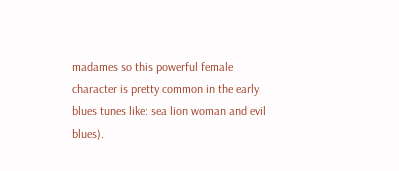madames so this powerful female character is pretty common in the early blues tunes like: sea lion woman and evil blues).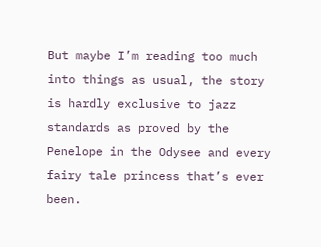But maybe I’m reading too much into things as usual, the story is hardly exclusive to jazz standards as proved by the Penelope in the Odysee and every fairy tale princess that’s ever been.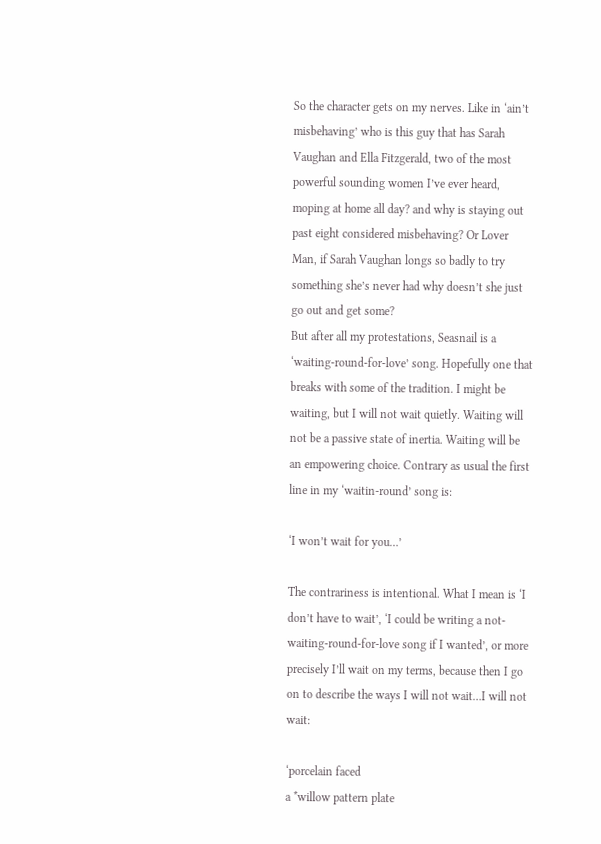So the character gets on my nerves. Like in ‘ain’t misbehaving’ who is this guy that has Sarah Vaughan and Ella Fitzgerald, two of the most powerful sounding women I’ve ever heard, moping at home all day? and why is staying out past eight considered misbehaving? Or Lover Man, if Sarah Vaughan longs so badly to try something she’s never had why doesn’t she just go out and get some?
But after all my protestations, Seasnail is a ‘waiting-round-for-love’ song. Hopefully one that breaks with some of the tradition. I might be waiting, but I will not wait quietly. Waiting will not be a passive state of inertia. Waiting will be an empowering choice. Contrary as usual the first line in my ‘waitin-round’ song is:

‘I won’t wait for you…’

The contrariness is intentional. What I mean is ‘I don’t have to wait’, ‘I could be writing a not-waiting-round-for-love song if I wanted’, or more precisely I’ll wait on my terms, because then I go on to describe the ways I will not wait…I will not wait:

‘porcelain faced
a *willow pattern plate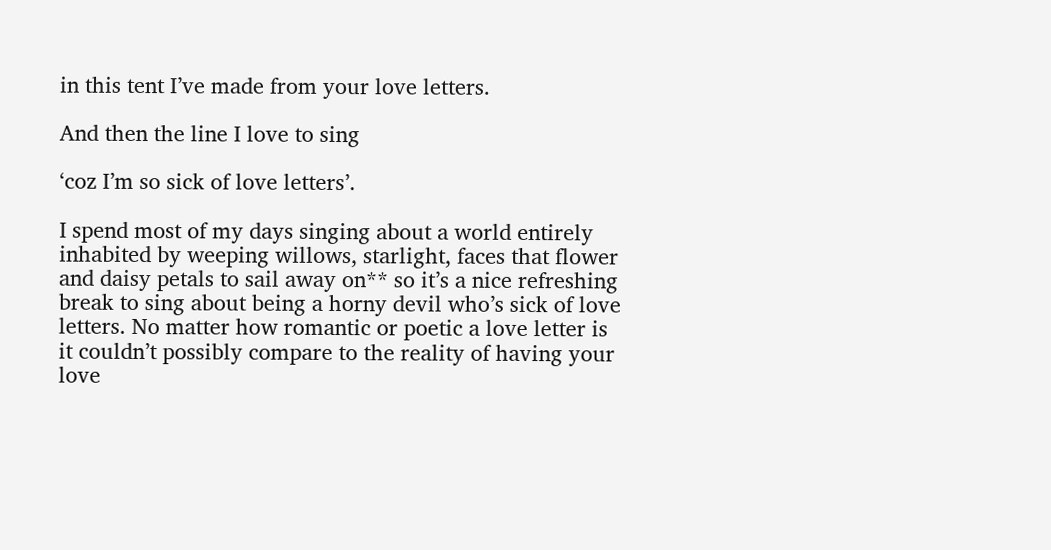in this tent I’ve made from your love letters.

And then the line I love to sing

‘coz I’m so sick of love letters’.

I spend most of my days singing about a world entirely inhabited by weeping willows, starlight, faces that flower and daisy petals to sail away on** so it’s a nice refreshing break to sing about being a horny devil who’s sick of love letters. No matter how romantic or poetic a love letter is it couldn’t possibly compare to the reality of having your love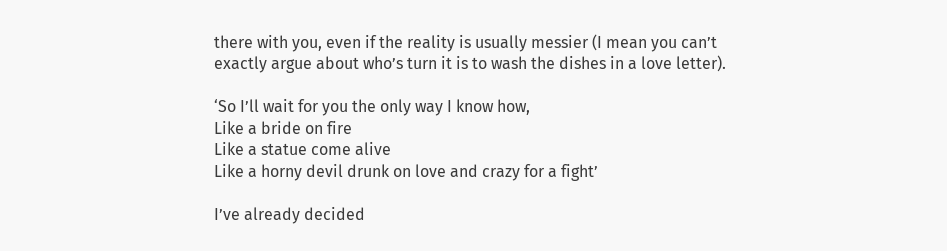there with you, even if the reality is usually messier (I mean you can’t exactly argue about who’s turn it is to wash the dishes in a love letter).

‘So I’ll wait for you the only way I know how,
Like a bride on fire
Like a statue come alive
Like a horny devil drunk on love and crazy for a fight’

I’ve already decided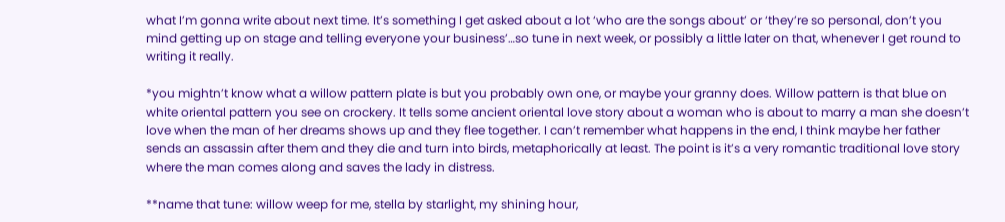what I’m gonna write about next time. It’s something I get asked about a lot ‘who are the songs about’ or ‘they’re so personal, don’t you mind getting up on stage and telling everyone your business’…so tune in next week, or possibly a little later on that, whenever I get round to writing it really.

*you mightn’t know what a willow pattern plate is but you probably own one, or maybe your granny does. Willow pattern is that blue on white oriental pattern you see on crockery. It tells some ancient oriental love story about a woman who is about to marry a man she doesn’t love when the man of her dreams shows up and they flee together. I can’t remember what happens in the end, I think maybe her father sends an assassin after them and they die and turn into birds, metaphorically at least. The point is it’s a very romantic traditional love story where the man comes along and saves the lady in distress.

**name that tune: willow weep for me, stella by starlight, my shining hour,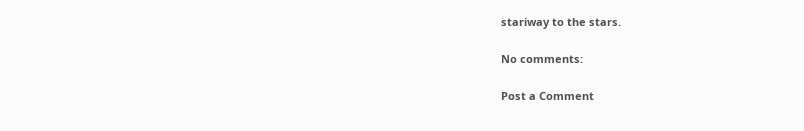stariway to the stars.

No comments:

Post a Comment